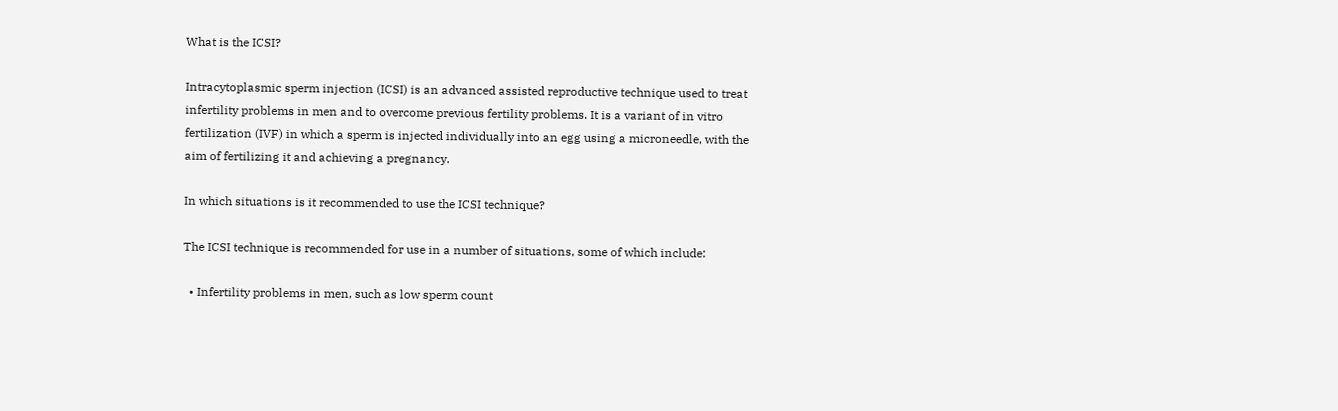What is the ICSI?

Intracytoplasmic sperm injection (ICSI) is an advanced assisted reproductive technique used to treat infertility problems in men and to overcome previous fertility problems. It is a variant of in vitro fertilization (IVF) in which a sperm is injected individually into an egg using a microneedle, with the aim of fertilizing it and achieving a pregnancy.

In which situations is it recommended to use the ICSI technique?

The ICSI technique is recommended for use in a number of situations, some of which include:

  • Infertility problems in men, such as low sperm count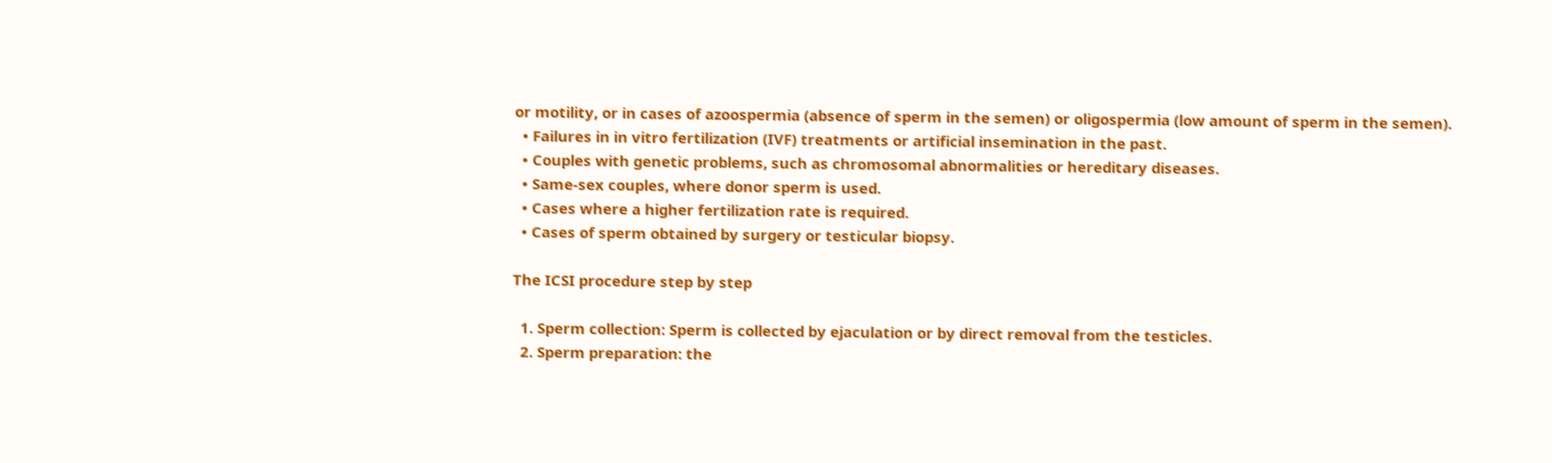or motility, or in cases of azoospermia (absence of sperm in the semen) or oligospermia (low amount of sperm in the semen).
  • Failures in in vitro fertilization (IVF) treatments or artificial insemination in the past.
  • Couples with genetic problems, such as chromosomal abnormalities or hereditary diseases.
  • Same-sex couples, where donor sperm is used.
  • Cases where a higher fertilization rate is required.
  • Cases of sperm obtained by surgery or testicular biopsy.

The ICSI procedure step by step

  1. Sperm collection: Sperm is collected by ejaculation or by direct removal from the testicles.
  2. Sperm preparation: the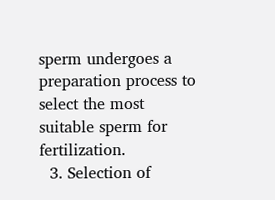sperm undergoes a preparation process to select the most suitable sperm for fertilization.
  3. Selection of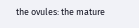the ovules: the mature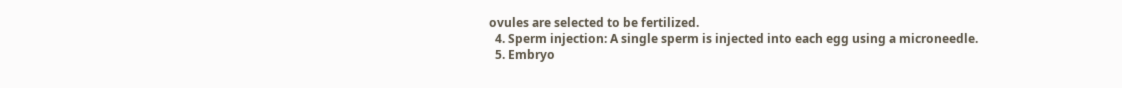ovules are selected to be fertilized.
  4. Sperm injection: A single sperm is injected into each egg using a microneedle.
  5. Embryo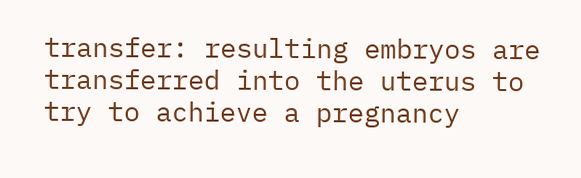transfer: resulting embryos are transferred into the uterus to try to achieve a pregnancy